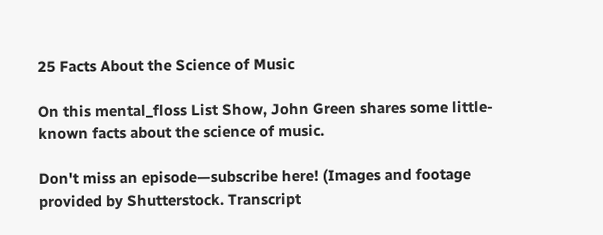25 Facts About the Science of Music

On this mental_floss List Show, John Green shares some little-known facts about the science of music.

Don't miss an episode—subscribe here! (Images and footage provided by Shutterstock. Transcript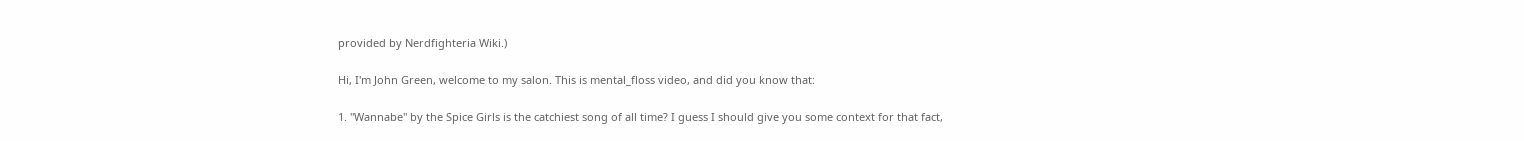provided by Nerdfighteria Wiki.)

Hi, I'm John Green, welcome to my salon. This is mental_floss video, and did you know that:

1. "Wannabe" by the Spice Girls is the catchiest song of all time? I guess I should give you some context for that fact,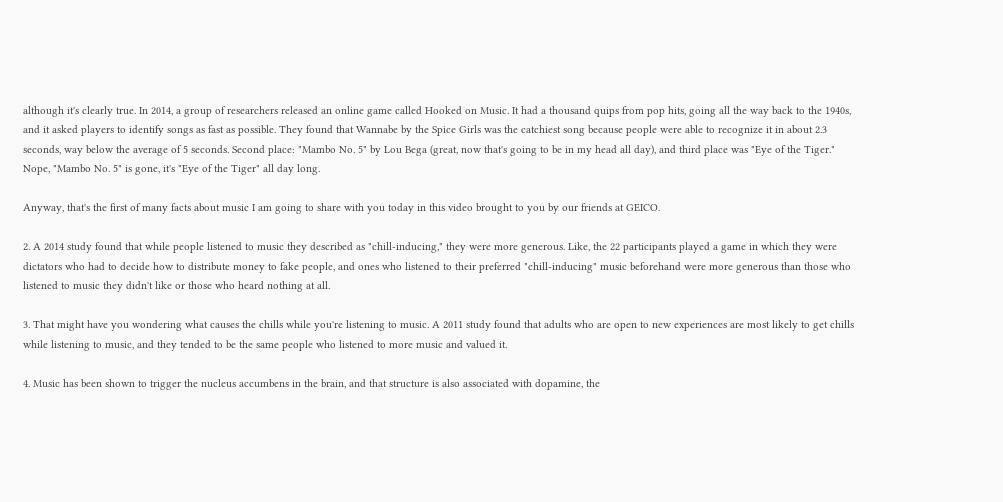although it's clearly true. In 2014, a group of researchers released an online game called Hooked on Music. It had a thousand quips from pop hits, going all the way back to the 1940s, and it asked players to identify songs as fast as possible. They found that Wannabe by the Spice Girls was the catchiest song because people were able to recognize it in about 2.3 seconds, way below the average of 5 seconds. Second place: "Mambo No. 5" by Lou Bega (great, now that's going to be in my head all day), and third place was "Eye of the Tiger." Nope, "Mambo No. 5" is gone, it's "Eye of the Tiger" all day long.

Anyway, that's the first of many facts about music I am going to share with you today in this video brought to you by our friends at GEICO.

2. A 2014 study found that while people listened to music they described as "chill-inducing," they were more generous. Like, the 22 participants played a game in which they were dictators who had to decide how to distribute money to fake people, and ones who listened to their preferred "chill-inducing" music beforehand were more generous than those who listened to music they didn't like or those who heard nothing at all.

3. That might have you wondering what causes the chills while you're listening to music. A 2011 study found that adults who are open to new experiences are most likely to get chills while listening to music, and they tended to be the same people who listened to more music and valued it.

4. Music has been shown to trigger the nucleus accumbens in the brain, and that structure is also associated with dopamine, the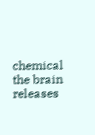chemical the brain releases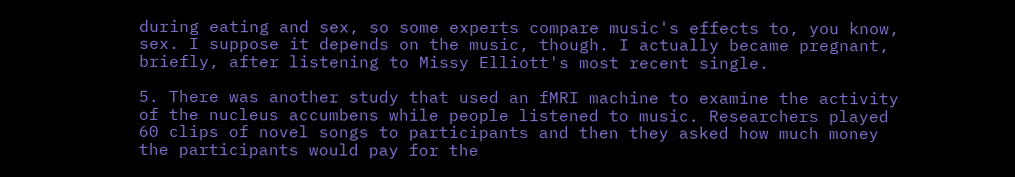during eating and sex, so some experts compare music's effects to, you know, sex. I suppose it depends on the music, though. I actually became pregnant, briefly, after listening to Missy Elliott's most recent single.

5. There was another study that used an fMRI machine to examine the activity of the nucleus accumbens while people listened to music. Researchers played 60 clips of novel songs to participants and then they asked how much money the participants would pay for the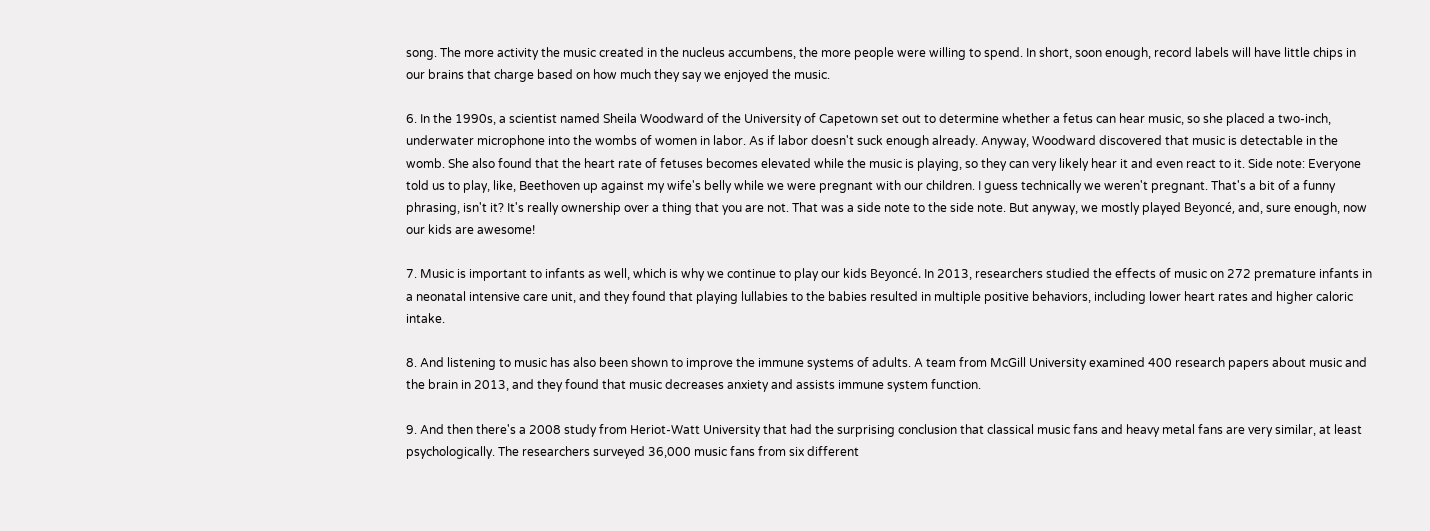song. The more activity the music created in the nucleus accumbens, the more people were willing to spend. In short, soon enough, record labels will have little chips in our brains that charge based on how much they say we enjoyed the music.

6. In the 1990s, a scientist named Sheila Woodward of the University of Capetown set out to determine whether a fetus can hear music, so she placed a two-inch, underwater microphone into the wombs of women in labor. As if labor doesn't suck enough already. Anyway, Woodward discovered that music is detectable in the womb. She also found that the heart rate of fetuses becomes elevated while the music is playing, so they can very likely hear it and even react to it. Side note: Everyone told us to play, like, Beethoven up against my wife's belly while we were pregnant with our children. I guess technically we weren't pregnant. That's a bit of a funny phrasing, isn't it? It's really ownership over a thing that you are not. That was a side note to the side note. But anyway, we mostly played Beyoncé, and, sure enough, now our kids are awesome!

7. Music is important to infants as well, which is why we continue to play our kids Beyoncé. In 2013, researchers studied the effects of music on 272 premature infants in a neonatal intensive care unit, and they found that playing lullabies to the babies resulted in multiple positive behaviors, including lower heart rates and higher caloric intake.

8. And listening to music has also been shown to improve the immune systems of adults. A team from McGill University examined 400 research papers about music and the brain in 2013, and they found that music decreases anxiety and assists immune system function.

9. And then there's a 2008 study from Heriot-Watt University that had the surprising conclusion that classical music fans and heavy metal fans are very similar, at least psychologically. The researchers surveyed 36,000 music fans from six different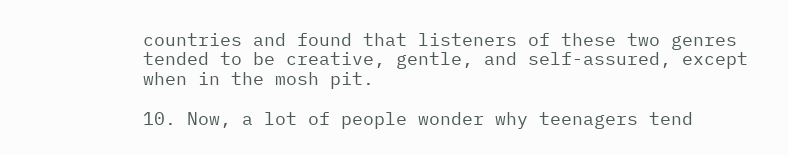countries and found that listeners of these two genres tended to be creative, gentle, and self-assured, except when in the mosh pit.

10. Now, a lot of people wonder why teenagers tend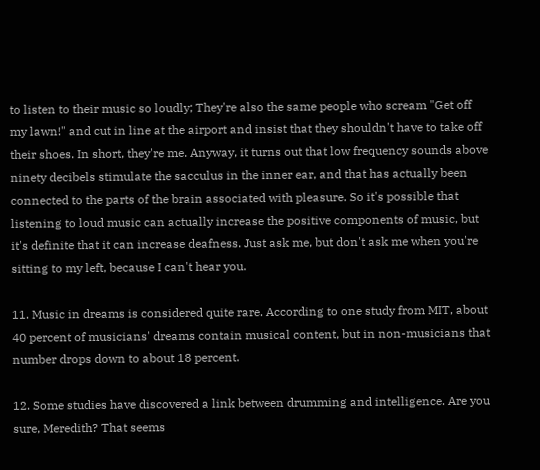to listen to their music so loudly; They're also the same people who scream "Get off my lawn!" and cut in line at the airport and insist that they shouldn't have to take off their shoes. In short, they're me. Anyway, it turns out that low frequency sounds above ninety decibels stimulate the sacculus in the inner ear, and that has actually been connected to the parts of the brain associated with pleasure. So it's possible that listening to loud music can actually increase the positive components of music, but it's definite that it can increase deafness. Just ask me, but don't ask me when you're sitting to my left, because I can't hear you.

11. Music in dreams is considered quite rare. According to one study from MIT, about 40 percent of musicians' dreams contain musical content, but in non-musicians that number drops down to about 18 percent.

12. Some studies have discovered a link between drumming and intelligence. Are you sure, Meredith? That seems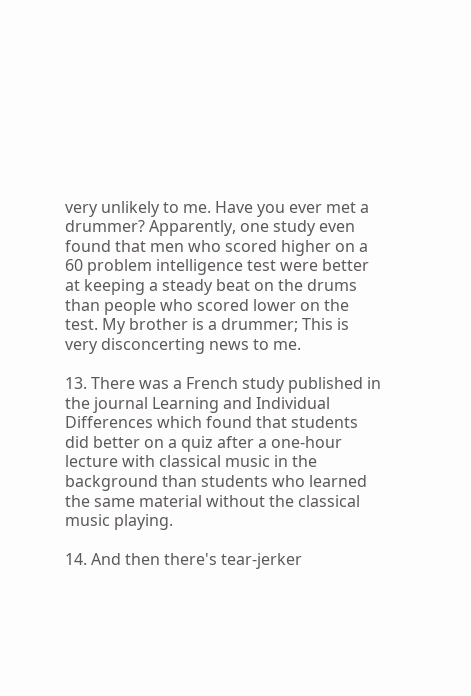very unlikely to me. Have you ever met a drummer? Apparently, one study even found that men who scored higher on a 60 problem intelligence test were better at keeping a steady beat on the drums than people who scored lower on the test. My brother is a drummer; This is very disconcerting news to me.

13. There was a French study published in the journal Learning and Individual Differences which found that students did better on a quiz after a one-hour lecture with classical music in the background than students who learned the same material without the classical music playing.

14. And then there's tear-jerker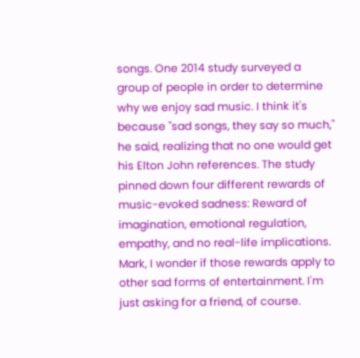songs. One 2014 study surveyed a group of people in order to determine why we enjoy sad music. I think it's because "sad songs, they say so much," he said, realizing that no one would get his Elton John references. The study pinned down four different rewards of music-evoked sadness: Reward of imagination, emotional regulation, empathy, and no real-life implications. Mark, I wonder if those rewards apply to other sad forms of entertainment. I'm just asking for a friend, of course.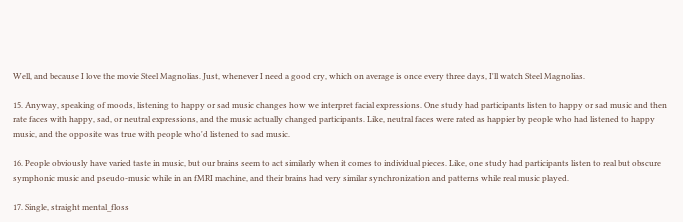Well, and because I love the movie Steel Magnolias. Just, whenever I need a good cry, which on average is once every three days, I'll watch Steel Magnolias.

15. Anyway, speaking of moods, listening to happy or sad music changes how we interpret facial expressions. One study had participants listen to happy or sad music and then rate faces with happy, sad, or neutral expressions, and the music actually changed participants. Like, neutral faces were rated as happier by people who had listened to happy music, and the opposite was true with people who'd listened to sad music.

16. People obviously have varied taste in music, but our brains seem to act similarly when it comes to individual pieces. Like, one study had participants listen to real but obscure symphonic music and pseudo-music while in an fMRI machine, and their brains had very similar synchronization and patterns while real music played.

17. Single, straight mental_floss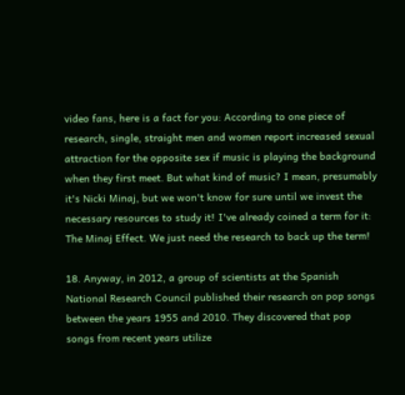video fans, here is a fact for you: According to one piece of research, single, straight men and women report increased sexual attraction for the opposite sex if music is playing the background when they first meet. But what kind of music? I mean, presumably it's Nicki Minaj, but we won't know for sure until we invest the necessary resources to study it! I've already coined a term for it: The Minaj Effect. We just need the research to back up the term!

18. Anyway, in 2012, a group of scientists at the Spanish National Research Council published their research on pop songs between the years 1955 and 2010. They discovered that pop songs from recent years utilize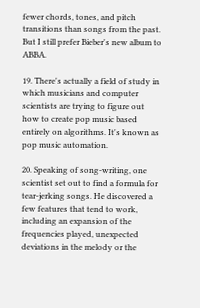fewer chords, tones, and pitch transitions than songs from the past. But I still prefer Bieber's new album to ABBA.

19. There's actually a field of study in which musicians and computer scientists are trying to figure out how to create pop music based entirely on algorithms. It's known as pop music automation.

20. Speaking of song-writing, one scientist set out to find a formula for tear-jerking songs. He discovered a few features that tend to work, including an expansion of the frequencies played, unexpected deviations in the melody or the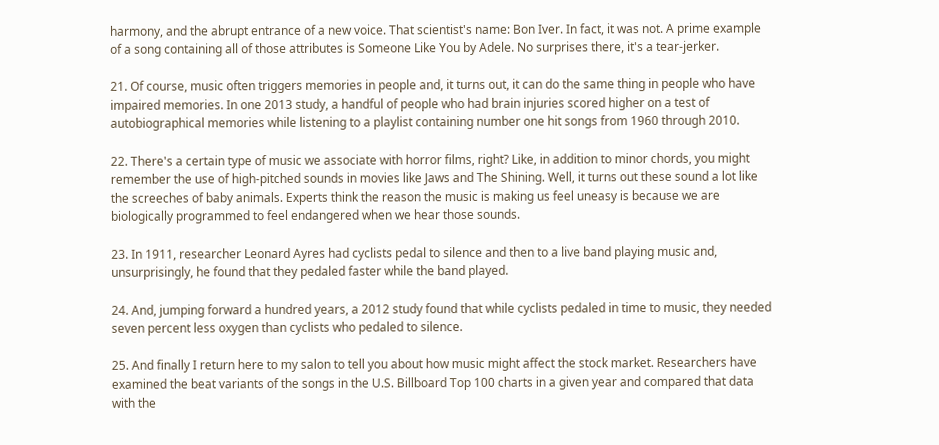harmony, and the abrupt entrance of a new voice. That scientist's name: Bon Iver. In fact, it was not. A prime example of a song containing all of those attributes is Someone Like You by Adele. No surprises there, it's a tear-jerker.

21. Of course, music often triggers memories in people and, it turns out, it can do the same thing in people who have impaired memories. In one 2013 study, a handful of people who had brain injuries scored higher on a test of autobiographical memories while listening to a playlist containing number one hit songs from 1960 through 2010.

22. There's a certain type of music we associate with horror films, right? Like, in addition to minor chords, you might remember the use of high-pitched sounds in movies like Jaws and The Shining. Well, it turns out these sound a lot like the screeches of baby animals. Experts think the reason the music is making us feel uneasy is because we are biologically programmed to feel endangered when we hear those sounds.

23. In 1911, researcher Leonard Ayres had cyclists pedal to silence and then to a live band playing music and, unsurprisingly, he found that they pedaled faster while the band played.

24. And, jumping forward a hundred years, a 2012 study found that while cyclists pedaled in time to music, they needed seven percent less oxygen than cyclists who pedaled to silence.

25. And finally I return here to my salon to tell you about how music might affect the stock market. Researchers have examined the beat variants of the songs in the U.S. Billboard Top 100 charts in a given year and compared that data with the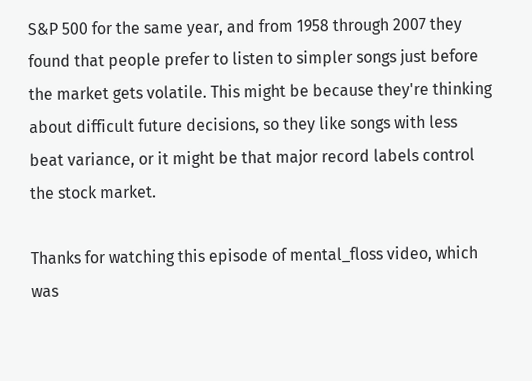S&P 500 for the same year, and from 1958 through 2007 they found that people prefer to listen to simpler songs just before the market gets volatile. This might be because they're thinking about difficult future decisions, so they like songs with less beat variance, or it might be that major record labels control the stock market.

Thanks for watching this episode of mental_floss video, which was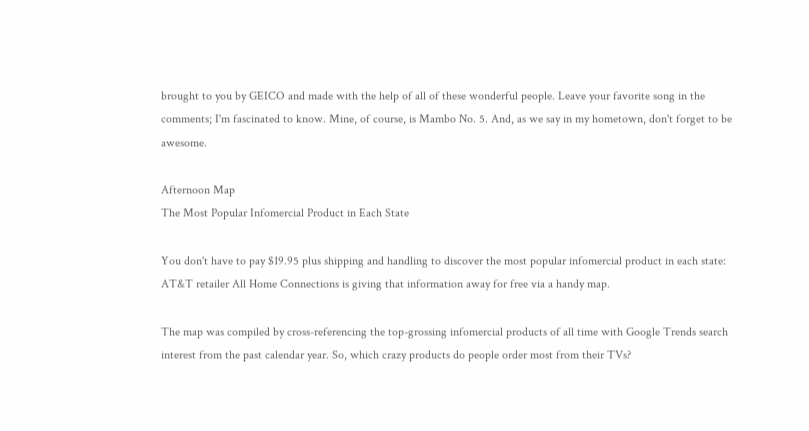brought to you by GEICO and made with the help of all of these wonderful people. Leave your favorite song in the comments; I'm fascinated to know. Mine, of course, is Mambo No. 5. And, as we say in my hometown, don't forget to be awesome.

Afternoon Map
The Most Popular Infomercial Product in Each State

You don't have to pay $19.95 plus shipping and handling to discover the most popular infomercial product in each state: AT&T retailer All Home Connections is giving that information away for free via a handy map.

The map was compiled by cross-referencing the top-grossing infomercial products of all time with Google Trends search interest from the past calendar year. So, which crazy products do people order most from their TVs?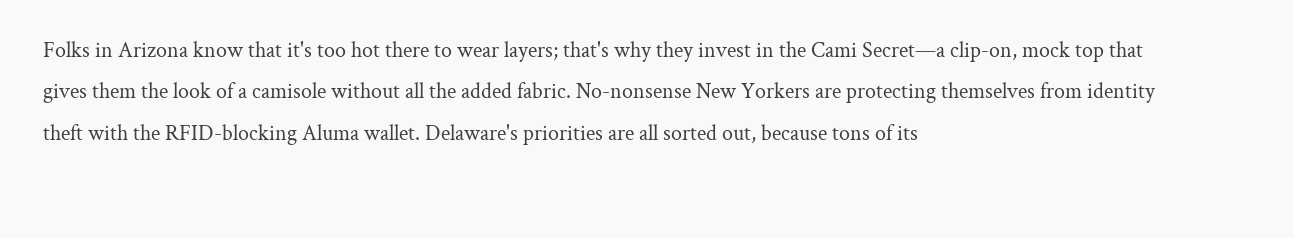Folks in Arizona know that it's too hot there to wear layers; that's why they invest in the Cami Secret—a clip-on, mock top that gives them the look of a camisole without all the added fabric. No-nonsense New Yorkers are protecting themselves from identity theft with the RFID-blocking Aluma wallet. Delaware's priorities are all sorted out, because tons of its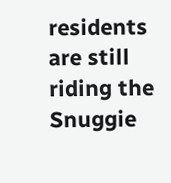residents are still riding the Snuggie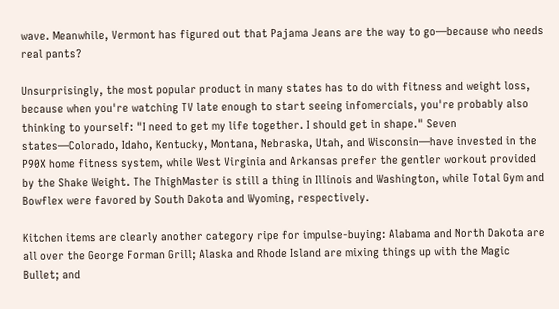wave. Meanwhile, Vermont has figured out that Pajama Jeans are the way to go—because who needs real pants?

Unsurprisingly, the most popular product in many states has to do with fitness and weight loss, because when you're watching TV late enough to start seeing infomercials, you're probably also thinking to yourself: "I need to get my life together. I should get in shape." Seven states—Colorado, Idaho, Kentucky, Montana, Nebraska, Utah, and Wisconsin—have invested in the P90X home fitness system, while West Virginia and Arkansas prefer the gentler workout provided by the Shake Weight. The ThighMaster is still a thing in Illinois and Washington, while Total Gym and Bowflex were favored by South Dakota and Wyoming, respectively.

Kitchen items are clearly another category ripe for impulse-buying: Alabama and North Dakota are all over the George Forman Grill; Alaska and Rhode Island are mixing things up with the Magic Bullet; and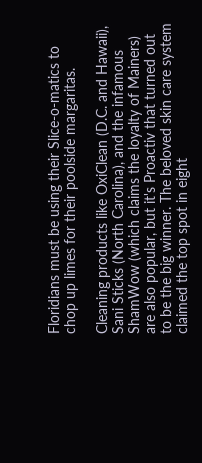Floridians must be using their Slice-o-matics to chop up limes for their poolside margaritas.

Cleaning products like OxiClean (D.C. and Hawaii), Sani Sticks (North Carolina), and the infamous ShamWow (which claims the loyalty of Mainers) are also popular, but it's Proactiv that turned out to be the big winner. The beloved skin care system claimed the top spot in eight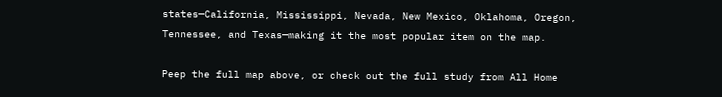states—California, Mississippi, Nevada, New Mexico, Oklahoma, Oregon, Tennessee, and Texas—making it the most popular item on the map.

Peep the full map above, or check out the full study from All Home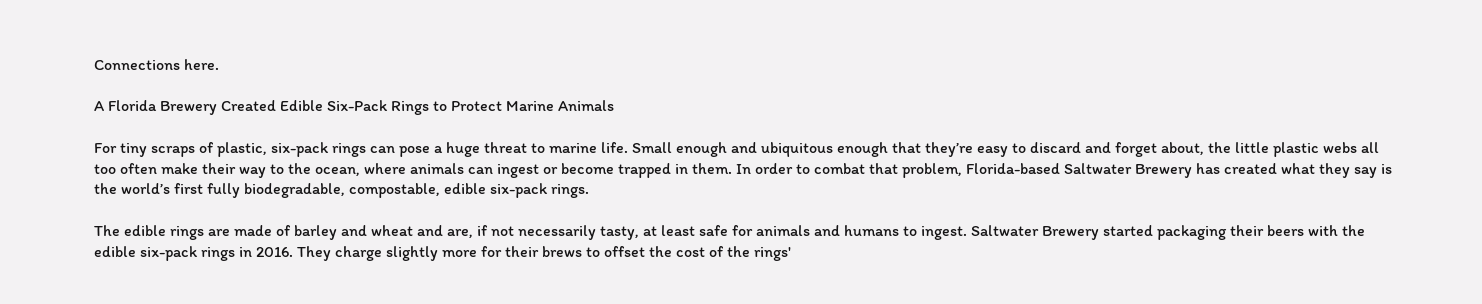Connections here.

A Florida Brewery Created Edible Six-Pack Rings to Protect Marine Animals

For tiny scraps of plastic, six-pack rings can pose a huge threat to marine life. Small enough and ubiquitous enough that they’re easy to discard and forget about, the little plastic webs all too often make their way to the ocean, where animals can ingest or become trapped in them. In order to combat that problem, Florida-based Saltwater Brewery has created what they say is the world’s first fully biodegradable, compostable, edible six-pack rings.

The edible rings are made of barley and wheat and are, if not necessarily tasty, at least safe for animals and humans to ingest. Saltwater Brewery started packaging their beers with the edible six-pack rings in 2016. They charge slightly more for their brews to offset the cost of the rings'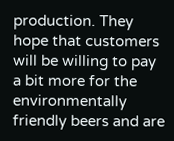production. They hope that customers will be willing to pay a bit more for the environmentally friendly beers and are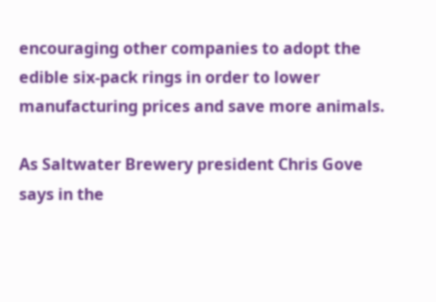encouraging other companies to adopt the edible six-pack rings in order to lower manufacturing prices and save more animals.

As Saltwater Brewery president Chris Gove says in the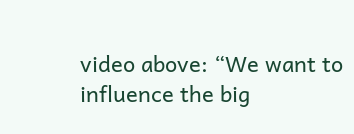video above: “We want to influence the big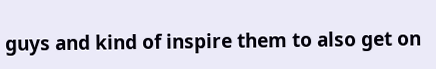guys and kind of inspire them to also get on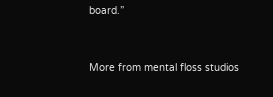board.”


More from mental floss studios